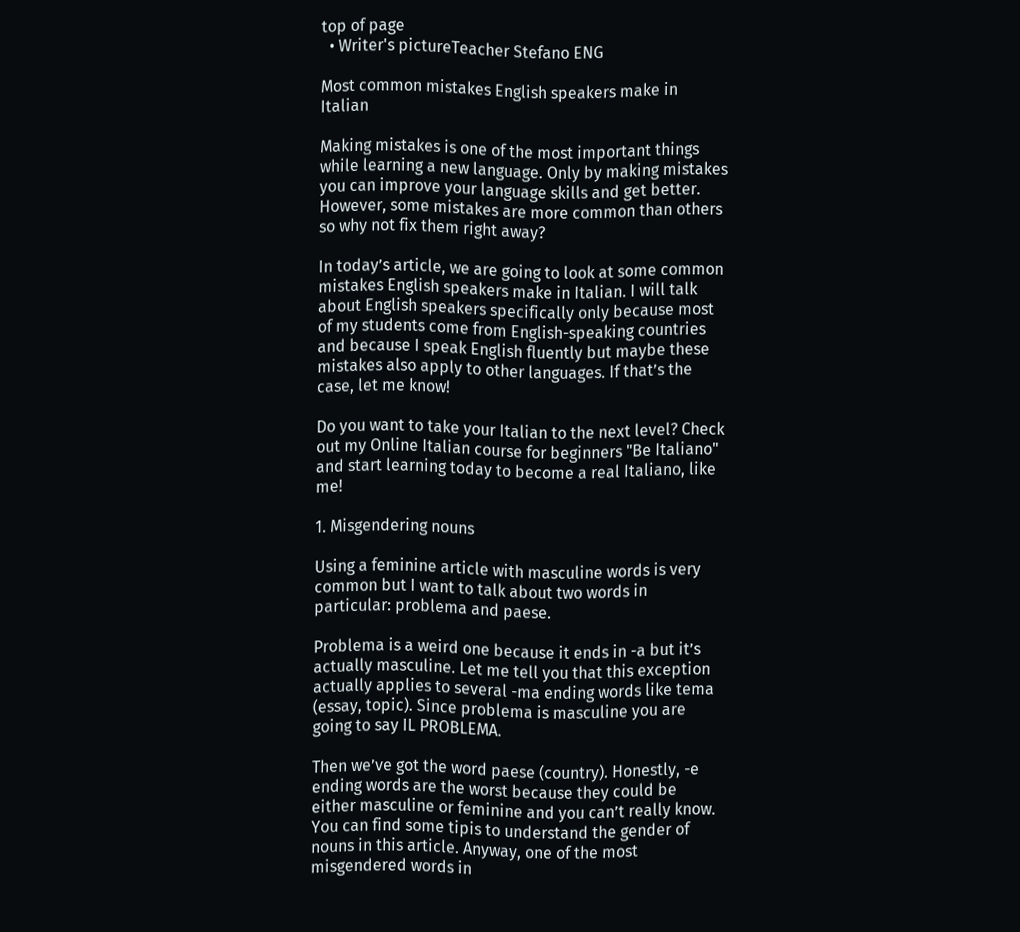top of page
  • Writer's pictureTeacher Stefano ENG

Most common mistakes English speakers make in Italian

Making mistakes is one of the most important things while learning a new language. Only by making mistakes you can improve your language skills and get better. However, some mistakes are more common than others so why not fix them right away?

In today’s article, we are going to look at some common mistakes English speakers make in Italian. I will talk about English speakers specifically only because most of my students come from English-speaking countries and because I speak English fluently but maybe these mistakes also apply to other languages. If that’s the case, let me know!

Do you want to take your Italian to the next level? Check out my Online Italian course for beginners "Be Italiano" and start learning today to become a real Italiano, like me!

1. Misgendering nouns

Using a feminine article with masculine words is very common but I want to talk about two words in particular: problema and paese.

Problema is a weird one because it ends in -a but it’s actually masculine. Let me tell you that this exception actually applies to several -ma ending words like tema (essay, topic). Since problema is masculine you are going to say IL PROBLEMA.

Then we’ve got the word paese (country). Honestly, -e ending words are the worst because they could be either masculine or feminine and you can’t really know. You can find some tipis to understand the gender of nouns in this article. Anyway, one of the most misgendered words in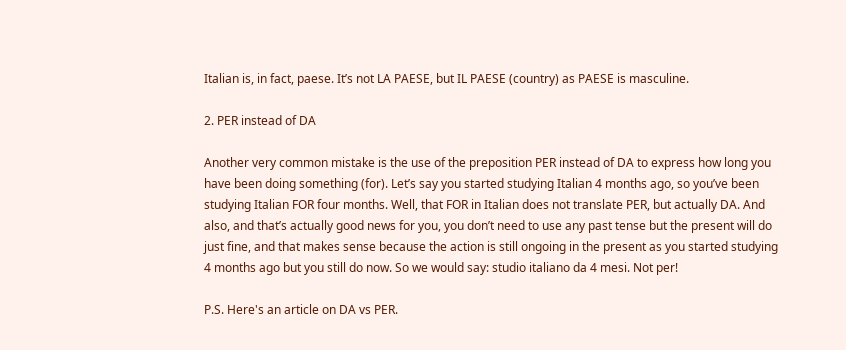Italian is, in fact, paese. It’s not LA PAESE, but IL PAESE (country) as PAESE is masculine.

2. PER instead of DA

Another very common mistake is the use of the preposition PER instead of DA to express how long you have been doing something (for). Let’s say you started studying Italian 4 months ago, so you’ve been studying Italian FOR four months. Well, that FOR in Italian does not translate PER, but actually DA. And also, and that’s actually good news for you, you don’t need to use any past tense but the present will do just fine, and that makes sense because the action is still ongoing in the present as you started studying 4 months ago but you still do now. So we would say: studio italiano da 4 mesi. Not per!

P.S. Here's an article on DA vs PER.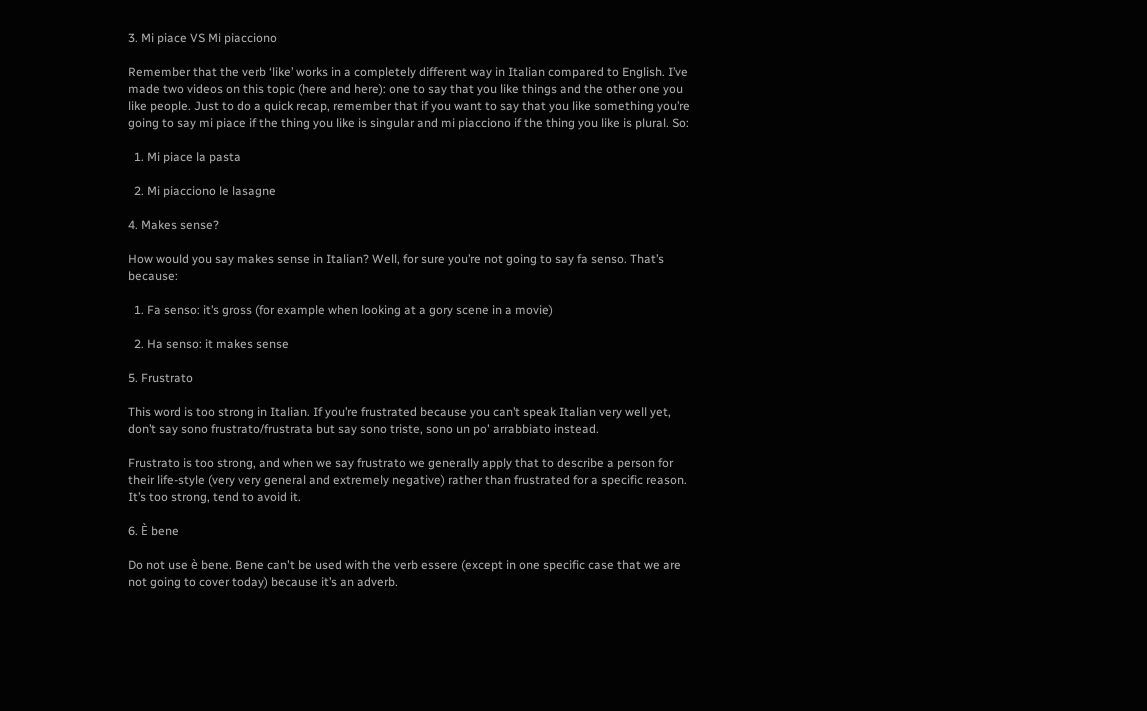3. Mi piace VS Mi piacciono

Remember that the verb ‘like’ works in a completely different way in Italian compared to English. I’ve made two videos on this topic (here and here): one to say that you like things and the other one you like people. Just to do a quick recap, remember that if you want to say that you like something you’re going to say mi piace if the thing you like is singular and mi piacciono if the thing you like is plural. So:

  1. Mi piace la pasta

  2. Mi piacciono le lasagne

4. Makes sense?

How would you say makes sense in Italian? Well, for sure you’re not going to say fa senso. That’s because:

  1. Fa senso: it’s gross (for example when looking at a gory scene in a movie)

  2. Ha senso: it makes sense

5. Frustrato

This word is too strong in Italian. If you’re frustrated because you can’t speak Italian very well yet, don’t say sono frustrato/frustrata but say sono triste, sono un po' arrabbiato instead.

Frustrato is too strong, and when we say frustrato we generally apply that to describe a person for their life-style (very very general and extremely negative) rather than frustrated for a specific reason. It’s too strong, tend to avoid it.

6. È bene

Do not use è bene. Bene can't be used with the verb essere (except in one specific case that we are not going to cover today) because it’s an adverb.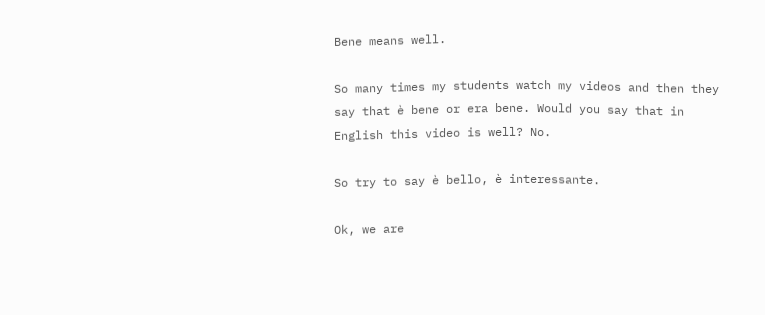Bene means well.

So many times my students watch my videos and then they say that è bene or era bene. Would you say that in English this video is well? No.

So try to say è bello, è interessante.

Ok, we are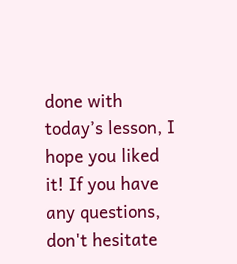done with today’s lesson, I hope you liked it! If you have any questions, don't hesitate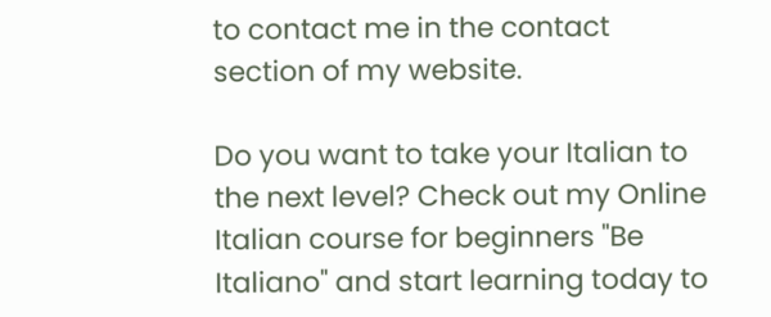to contact me in the contact section of my website.

Do you want to take your Italian to the next level? Check out my Online Italian course for beginners "Be Italiano" and start learning today to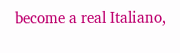become a real Italiano,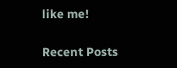like me!

Recent Posts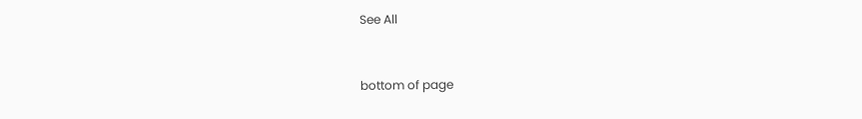See All


bottom of page